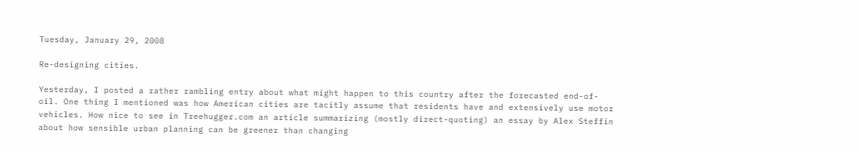Tuesday, January 29, 2008

Re-designing cities.

Yesterday, I posted a rather rambling entry about what might happen to this country after the forecasted end-of-oil. One thing I mentioned was how American cities are tacitly assume that residents have and extensively use motor vehicles. How nice to see in Treehugger.com an article summarizing (mostly direct-quoting) an essay by Alex Steffin about how sensible urban planning can be greener than changing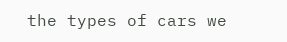the types of cars we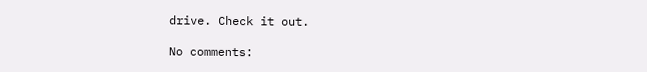drive. Check it out.

No comments: